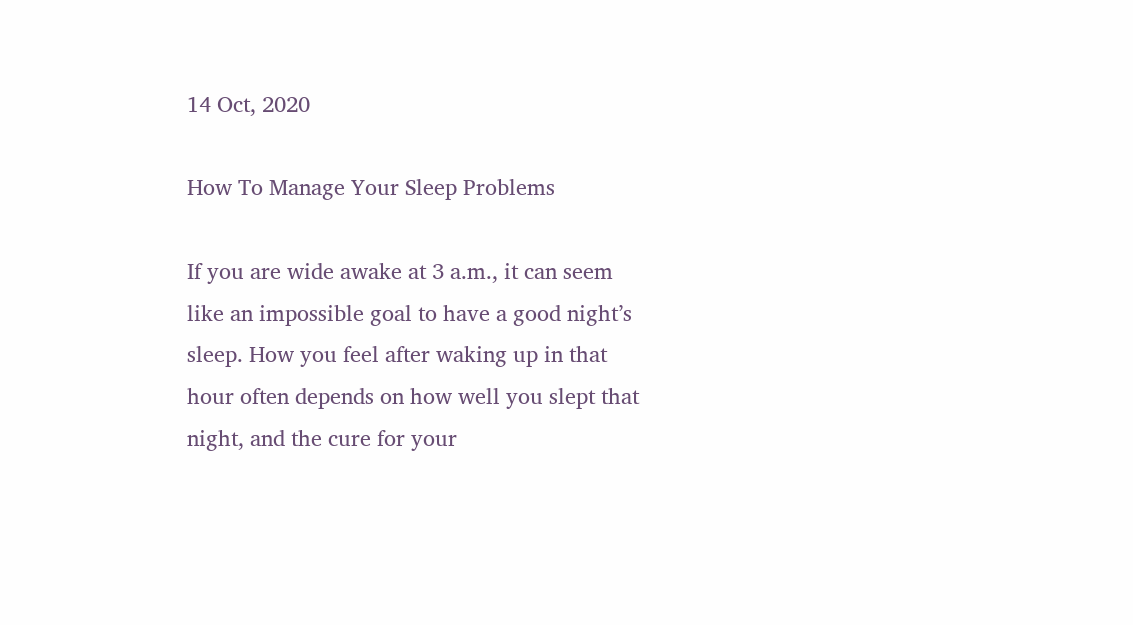14 Oct, 2020

How To Manage Your Sleep Problems

If you are wide awake at 3 a.m., it can seem like an impossible goal to have a good night’s sleep. How you feel after waking up in that hour often depends on how well you slept that night, and the cure for your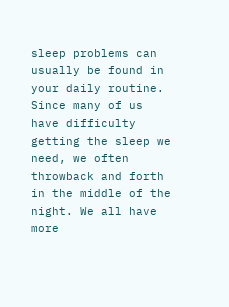sleep problems can usually be found in your daily routine. Since many of us have difficulty getting the sleep we need, we often throwback and forth in the middle of the night. We all have more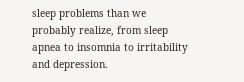sleep problems than we probably realize, from sleep apnea to insomnia to irritability and depression.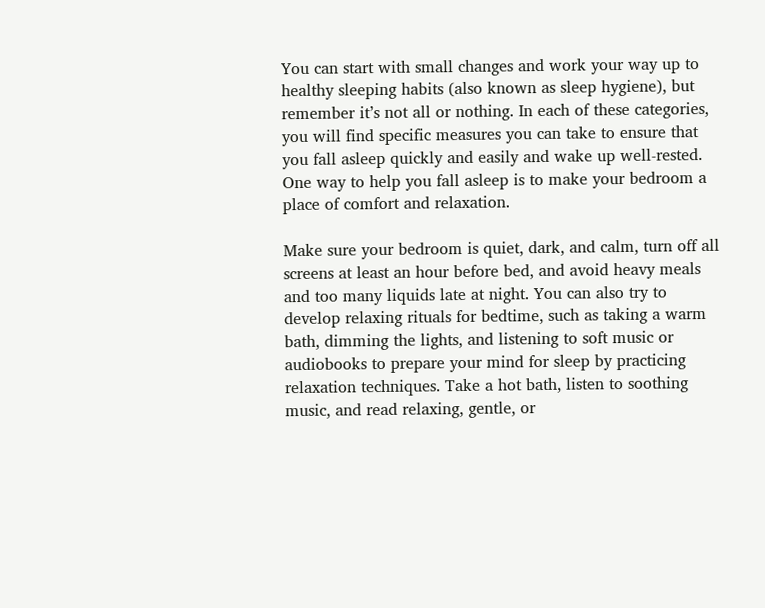You can start with small changes and work your way up to healthy sleeping habits (also known as sleep hygiene), but remember it’s not all or nothing. In each of these categories, you will find specific measures you can take to ensure that you fall asleep quickly and easily and wake up well-rested. One way to help you fall asleep is to make your bedroom a place of comfort and relaxation.

Make sure your bedroom is quiet, dark, and calm, turn off all screens at least an hour before bed, and avoid heavy meals and too many liquids late at night. You can also try to develop relaxing rituals for bedtime, such as taking a warm bath, dimming the lights, and listening to soft music or audiobooks to prepare your mind for sleep by practicing relaxation techniques. Take a hot bath, listen to soothing music, and read relaxing, gentle, or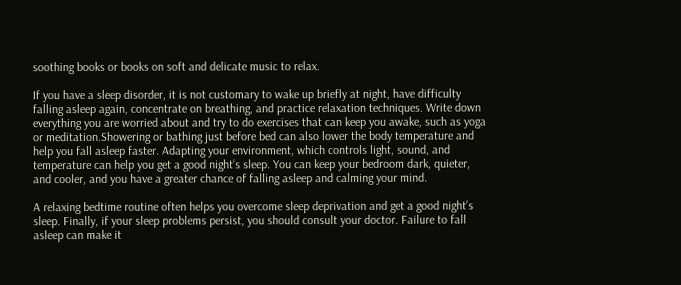soothing books or books on soft and delicate music to relax.

If you have a sleep disorder, it is not customary to wake up briefly at night, have difficulty falling asleep again, concentrate on breathing, and practice relaxation techniques. Write down everything you are worried about and try to do exercises that can keep you awake, such as yoga or meditation.Showering or bathing just before bed can also lower the body temperature and help you fall asleep faster. Adapting your environment, which controls light, sound, and temperature can help you get a good night’s sleep. You can keep your bedroom dark, quieter, and cooler, and you have a greater chance of falling asleep and calming your mind.

A relaxing bedtime routine often helps you overcome sleep deprivation and get a good night’s sleep. Finally, if your sleep problems persist, you should consult your doctor. Failure to fall asleep can make it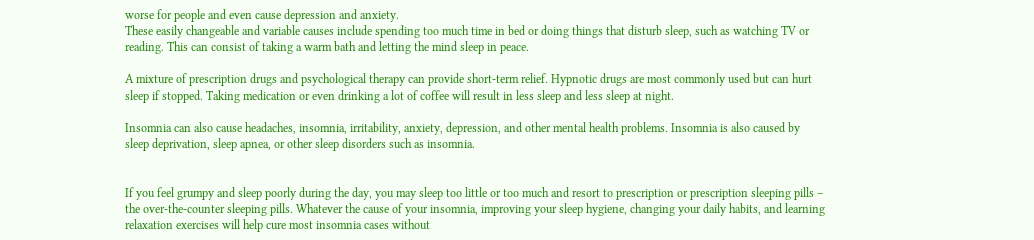worse for people and even cause depression and anxiety.
These easily changeable and variable causes include spending too much time in bed or doing things that disturb sleep, such as watching TV or reading. This can consist of taking a warm bath and letting the mind sleep in peace.

A mixture of prescription drugs and psychological therapy can provide short-term relief. Hypnotic drugs are most commonly used but can hurt sleep if stopped. Taking medication or even drinking a lot of coffee will result in less sleep and less sleep at night.

Insomnia can also cause headaches, insomnia, irritability, anxiety, depression, and other mental health problems. Insomnia is also caused by sleep deprivation, sleep apnea, or other sleep disorders such as insomnia.


If you feel grumpy and sleep poorly during the day, you may sleep too little or too much and resort to prescription or prescription sleeping pills – the over-the-counter sleeping pills. Whatever the cause of your insomnia, improving your sleep hygiene, changing your daily habits, and learning relaxation exercises will help cure most insomnia cases without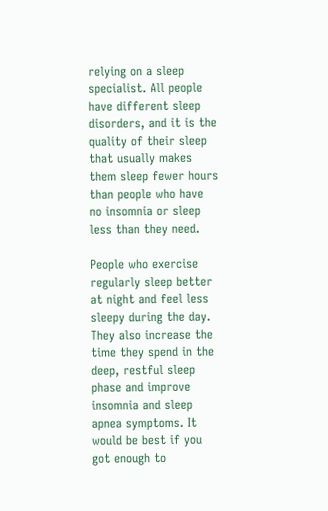relying on a sleep specialist. All people have different sleep disorders, and it is the quality of their sleep that usually makes them sleep fewer hours than people who have no insomnia or sleep less than they need.

People who exercise regularly sleep better at night and feel less sleepy during the day. They also increase the time they spend in the deep, restful sleep phase and improve insomnia and sleep apnea symptoms. It would be best if you got enough to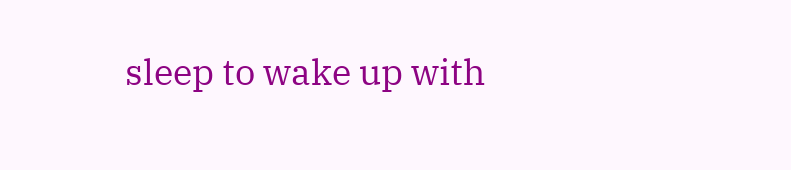sleep to wake up with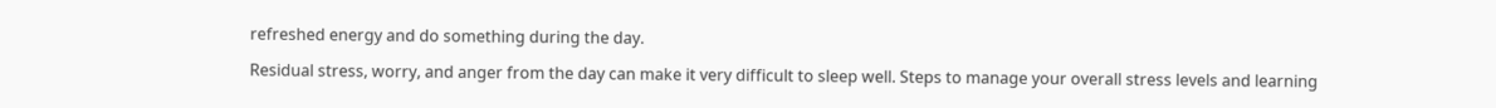refreshed energy and do something during the day.

Residual stress, worry, and anger from the day can make it very difficult to sleep well. Steps to manage your overall stress levels and learning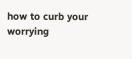how to curb your worrying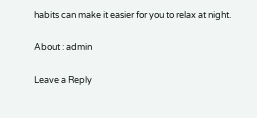habits can make it easier for you to relax at night.

About : admin

Leave a Reply